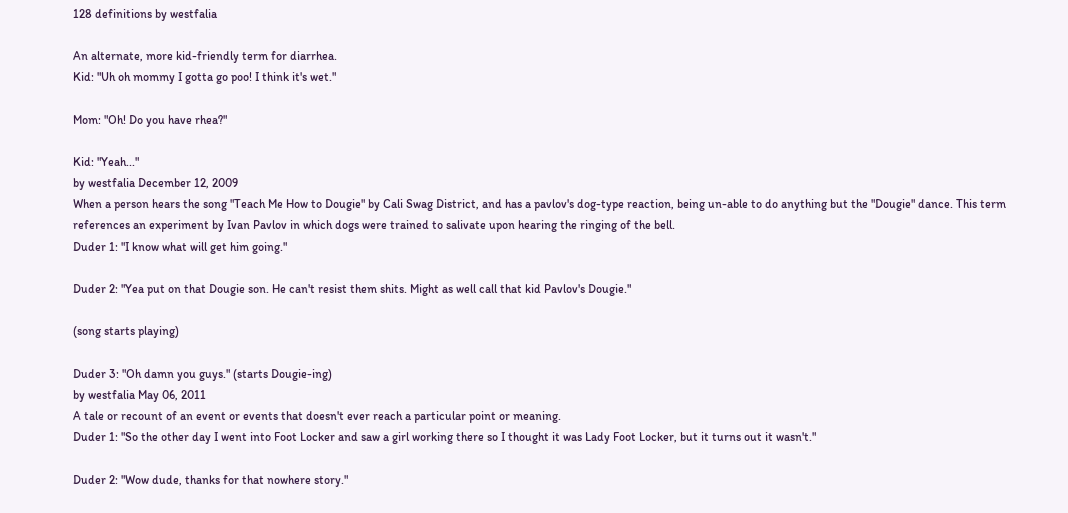128 definitions by westfalia

An alternate, more kid-friendly term for diarrhea.
Kid: "Uh oh mommy I gotta go poo! I think it's wet."

Mom: "Oh! Do you have rhea?"

Kid: "Yeah..."
by westfalia December 12, 2009
When a person hears the song "Teach Me How to Dougie" by Cali Swag District, and has a pavlov's dog-type reaction, being un-able to do anything but the "Dougie" dance. This term references an experiment by Ivan Pavlov in which dogs were trained to salivate upon hearing the ringing of the bell.
Duder 1: "I know what will get him going."

Duder 2: "Yea put on that Dougie son. He can't resist them shits. Might as well call that kid Pavlov's Dougie."

(song starts playing)

Duder 3: "Oh damn you guys." (starts Dougie-ing)
by westfalia May 06, 2011
A tale or recount of an event or events that doesn't ever reach a particular point or meaning.
Duder 1: "So the other day I went into Foot Locker and saw a girl working there so I thought it was Lady Foot Locker, but it turns out it wasn't."

Duder 2: "Wow dude, thanks for that nowhere story."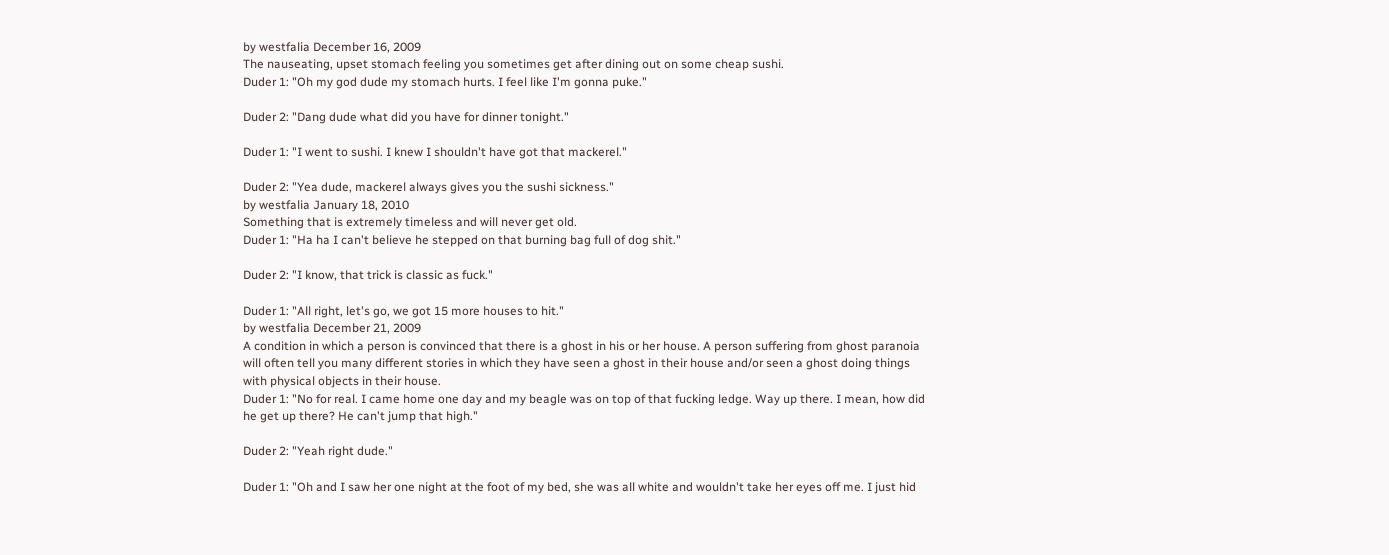by westfalia December 16, 2009
The nauseating, upset stomach feeling you sometimes get after dining out on some cheap sushi.
Duder 1: "Oh my god dude my stomach hurts. I feel like I'm gonna puke."

Duder 2: "Dang dude what did you have for dinner tonight."

Duder 1: "I went to sushi. I knew I shouldn't have got that mackerel."

Duder 2: "Yea dude, mackerel always gives you the sushi sickness."
by westfalia January 18, 2010
Something that is extremely timeless and will never get old.
Duder 1: "Ha ha I can't believe he stepped on that burning bag full of dog shit."

Duder 2: "I know, that trick is classic as fuck."

Duder 1: "All right, let's go, we got 15 more houses to hit."
by westfalia December 21, 2009
A condition in which a person is convinced that there is a ghost in his or her house. A person suffering from ghost paranoia will often tell you many different stories in which they have seen a ghost in their house and/or seen a ghost doing things with physical objects in their house.
Duder 1: "No for real. I came home one day and my beagle was on top of that fucking ledge. Way up there. I mean, how did he get up there? He can't jump that high."

Duder 2: "Yeah right dude."

Duder 1: "Oh and I saw her one night at the foot of my bed, she was all white and wouldn't take her eyes off me. I just hid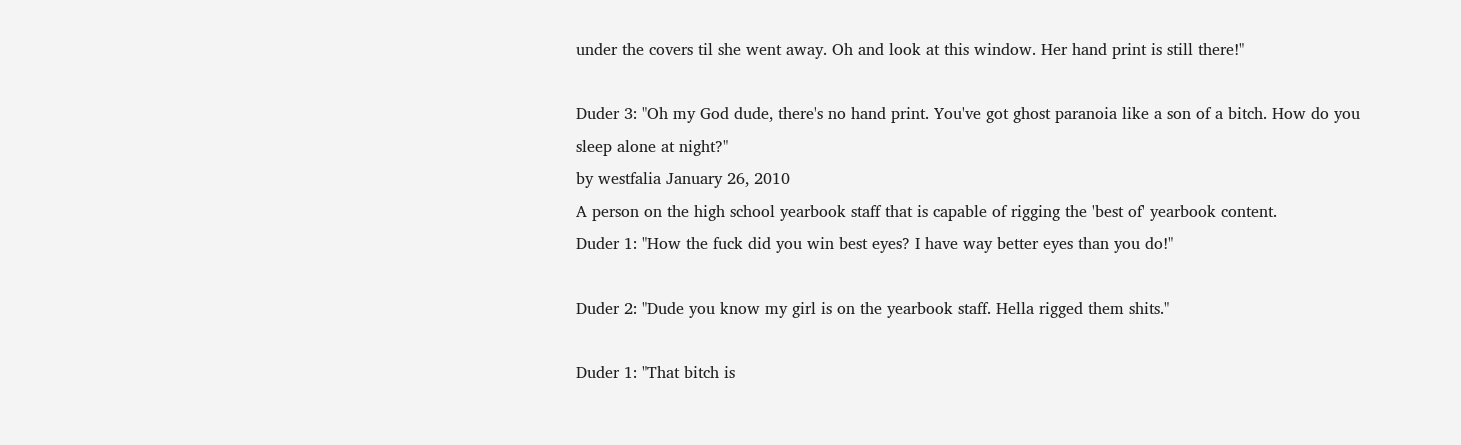under the covers til she went away. Oh and look at this window. Her hand print is still there!"

Duder 3: "Oh my God dude, there's no hand print. You've got ghost paranoia like a son of a bitch. How do you sleep alone at night?"
by westfalia January 26, 2010
A person on the high school yearbook staff that is capable of rigging the 'best of' yearbook content.
Duder 1: "How the fuck did you win best eyes? I have way better eyes than you do!"

Duder 2: "Dude you know my girl is on the yearbook staff. Hella rigged them shits."

Duder 1: "That bitch is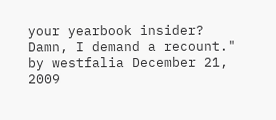your yearbook insider? Damn, I demand a recount."
by westfalia December 21, 2009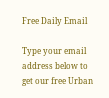Free Daily Email

Type your email address below to get our free Urban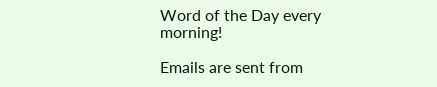Word of the Day every morning!

Emails are sent from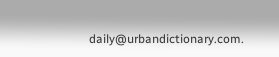daily@urbandictionary.com.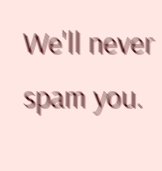We'll never spam you.